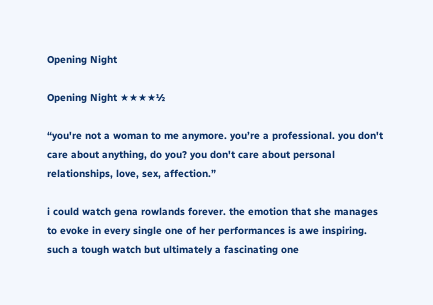Opening Night

Opening Night ★★★★½

“you're not a woman to me anymore. you’re a professional. you don't care about anything, do you? you don't care about personal relationships, love, sex, affection.”

i could watch gena rowlands forever. the emotion that she manages to evoke in every single one of her performances is awe inspiring. such a tough watch but ultimately a fascinating one